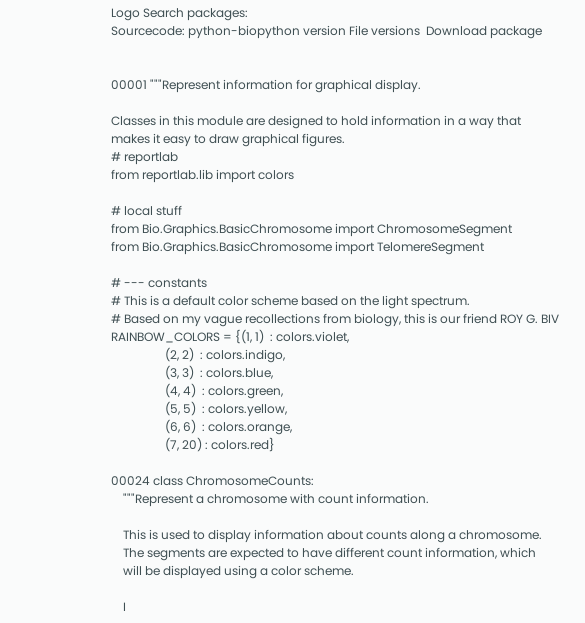Logo Search packages:
Sourcecode: python-biopython version File versions  Download package


00001 """Represent information for graphical display.

Classes in this module are designed to hold information in a way that
makes it easy to draw graphical figures.
# reportlab
from reportlab.lib import colors

# local stuff
from Bio.Graphics.BasicChromosome import ChromosomeSegment
from Bio.Graphics.BasicChromosome import TelomereSegment

# --- constants
# This is a default color scheme based on the light spectrum.
# Based on my vague recollections from biology, this is our friend ROY G. BIV
RAINBOW_COLORS = {(1, 1)  : colors.violet,
                  (2, 2)  : colors.indigo,
                  (3, 3)  : colors.blue,
                  (4, 4)  : colors.green,
                  (5, 5)  : colors.yellow,
                  (6, 6)  : colors.orange,
                  (7, 20) : colors.red}

00024 class ChromosomeCounts:
    """Represent a chromosome with count information.

    This is used to display information about counts along a chromosome.
    The segments are expected to have different count information, which
    will be displayed using a color scheme.

    I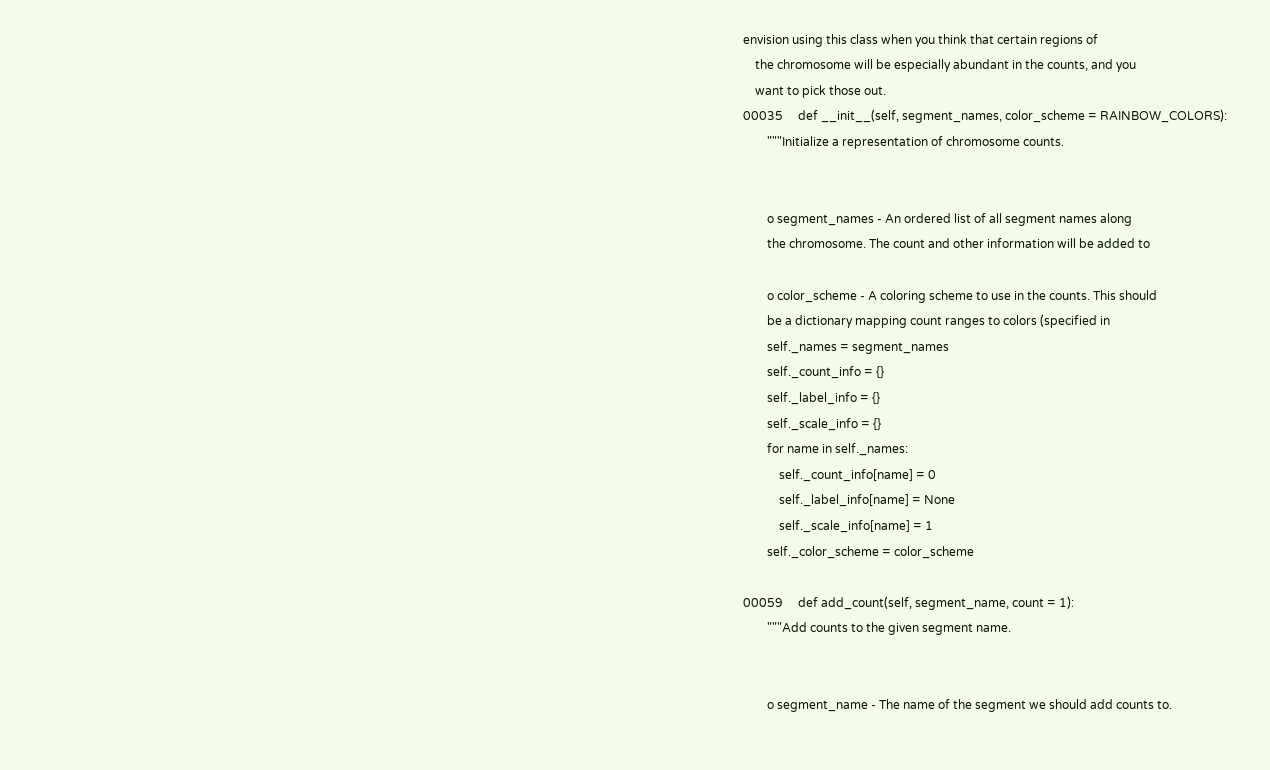envision using this class when you think that certain regions of
    the chromosome will be especially abundant in the counts, and you
    want to pick those out.
00035     def __init__(self, segment_names, color_scheme = RAINBOW_COLORS):
        """Initialize a representation of chromosome counts.


        o segment_names - An ordered list of all segment names along
        the chromosome. The count and other information will be added to

        o color_scheme - A coloring scheme to use in the counts. This should
        be a dictionary mapping count ranges to colors (specified in
        self._names = segment_names
        self._count_info = {}
        self._label_info = {}
        self._scale_info = {}
        for name in self._names:
            self._count_info[name] = 0
            self._label_info[name] = None
            self._scale_info[name] = 1
        self._color_scheme = color_scheme

00059     def add_count(self, segment_name, count = 1):
        """Add counts to the given segment name.


        o segment_name - The name of the segment we should add counts to.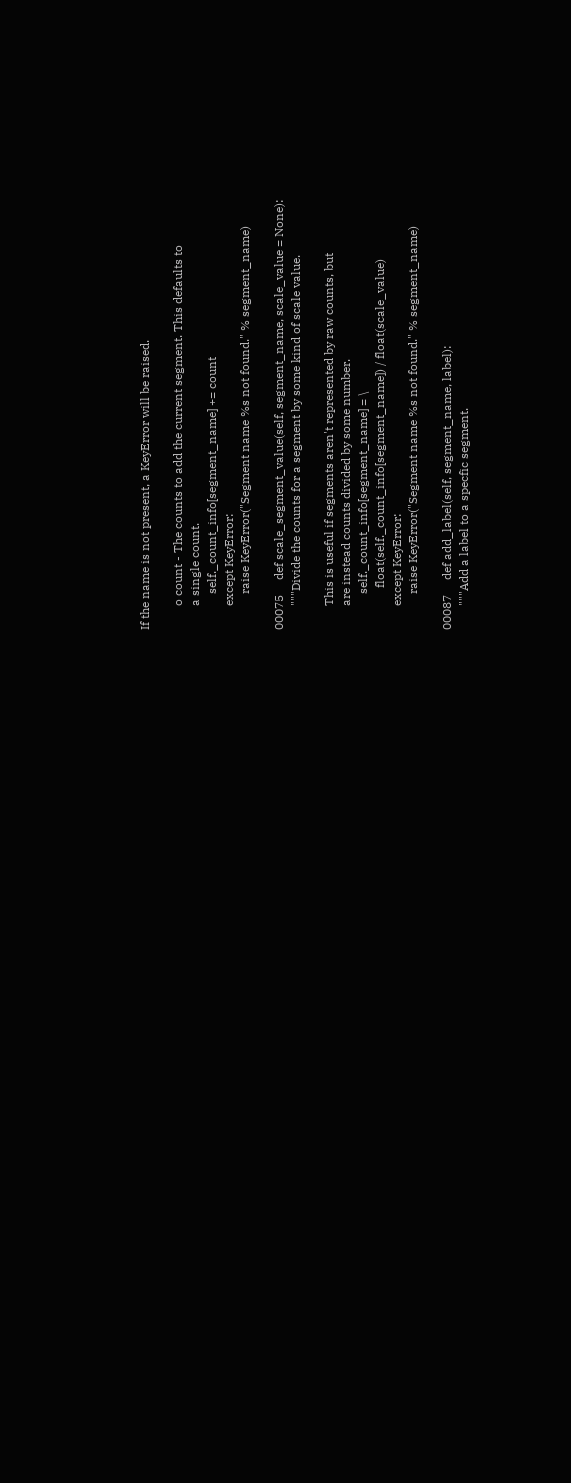If the name is not present, a KeyError will be raised.

        o count - The counts to add the current segment. This defaults to
        a single count.
            self._count_info[segment_name] += count
        except KeyError:
            raise KeyError("Segment name %s not found." % segment_name)

00075     def scale_segment_value(self, segment_name, scale_value = None):
        """Divide the counts for a segment by some kind of scale value.

        This is useful if segments aren't represented by raw counts, but
        are instead counts divided by some number.
            self._count_info[segment_name] = \
              float(self._count_info[segment_name]) / float(scale_value)
        except KeyError:
            raise KeyError("Segment name %s not found." % segment_name)

00087     def add_label(self, segment_name, label):
        """Add a label to a specfic segment.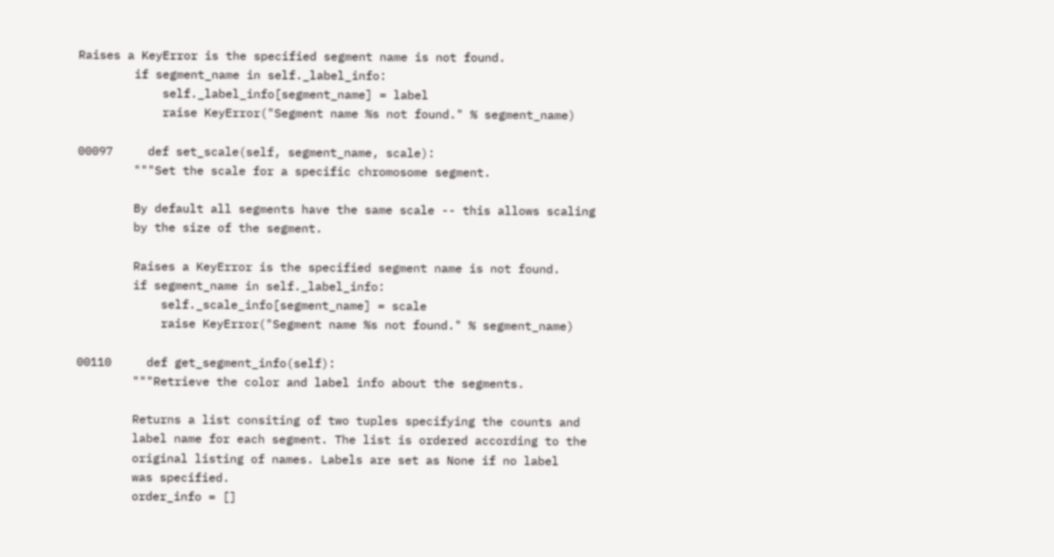Raises a KeyError is the specified segment name is not found.
        if segment_name in self._label_info:
            self._label_info[segment_name] = label
            raise KeyError("Segment name %s not found." % segment_name)

00097     def set_scale(self, segment_name, scale):
        """Set the scale for a specific chromosome segment.

        By default all segments have the same scale -- this allows scaling
        by the size of the segment.

        Raises a KeyError is the specified segment name is not found.
        if segment_name in self._label_info:
            self._scale_info[segment_name] = scale
            raise KeyError("Segment name %s not found." % segment_name)

00110     def get_segment_info(self):
        """Retrieve the color and label info about the segments.

        Returns a list consiting of two tuples specifying the counts and
        label name for each segment. The list is ordered according to the
        original listing of names. Labels are set as None if no label
        was specified.
        order_info = []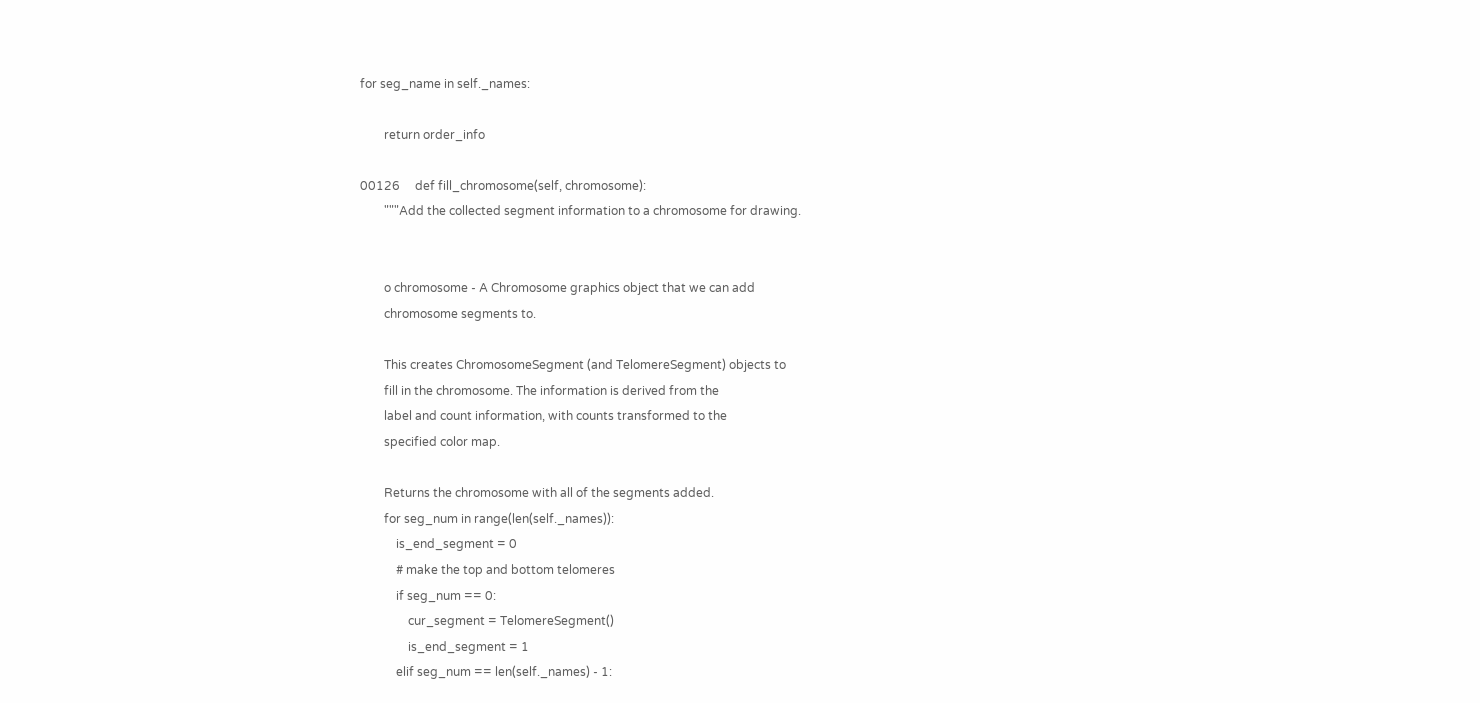for seg_name in self._names:

        return order_info

00126     def fill_chromosome(self, chromosome):
        """Add the collected segment information to a chromosome for drawing.


        o chromosome - A Chromosome graphics object that we can add
        chromosome segments to.

        This creates ChromosomeSegment (and TelomereSegment) objects to
        fill in the chromosome. The information is derived from the
        label and count information, with counts transformed to the
        specified color map.

        Returns the chromosome with all of the segments added.
        for seg_num in range(len(self._names)):
            is_end_segment = 0
            # make the top and bottom telomeres
            if seg_num == 0:
                cur_segment = TelomereSegment()
                is_end_segment = 1
            elif seg_num == len(self._names) - 1: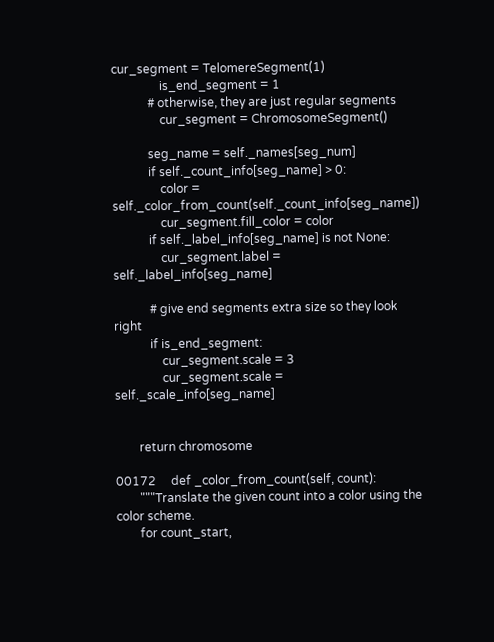cur_segment = TelomereSegment(1)
                is_end_segment = 1
            # otherwise, they are just regular segments
                cur_segment = ChromosomeSegment()

            seg_name = self._names[seg_num]
            if self._count_info[seg_name] > 0:
                color = self._color_from_count(self._count_info[seg_name])
                cur_segment.fill_color = color
            if self._label_info[seg_name] is not None:
                cur_segment.label = self._label_info[seg_name]

            # give end segments extra size so they look right
            if is_end_segment:
                cur_segment.scale = 3
                cur_segment.scale = self._scale_info[seg_name]


        return chromosome

00172     def _color_from_count(self, count):
        """Translate the given count into a color using the color scheme.
        for count_start,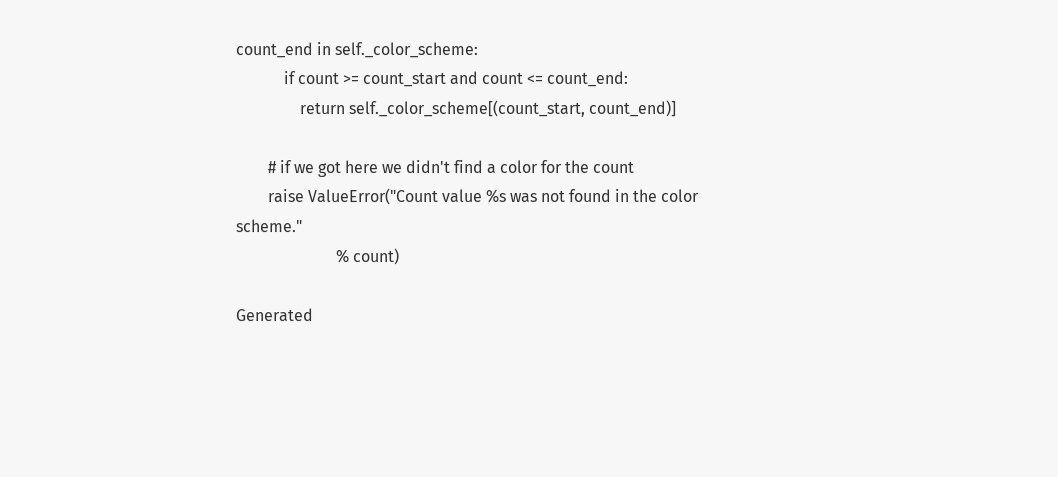count_end in self._color_scheme:
            if count >= count_start and count <= count_end:
                return self._color_scheme[(count_start, count_end)]

        # if we got here we didn't find a color for the count
        raise ValueError("Count value %s was not found in the color scheme."
                         % count)

Generated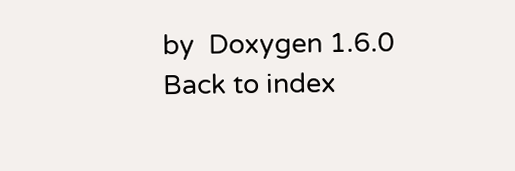by  Doxygen 1.6.0   Back to index